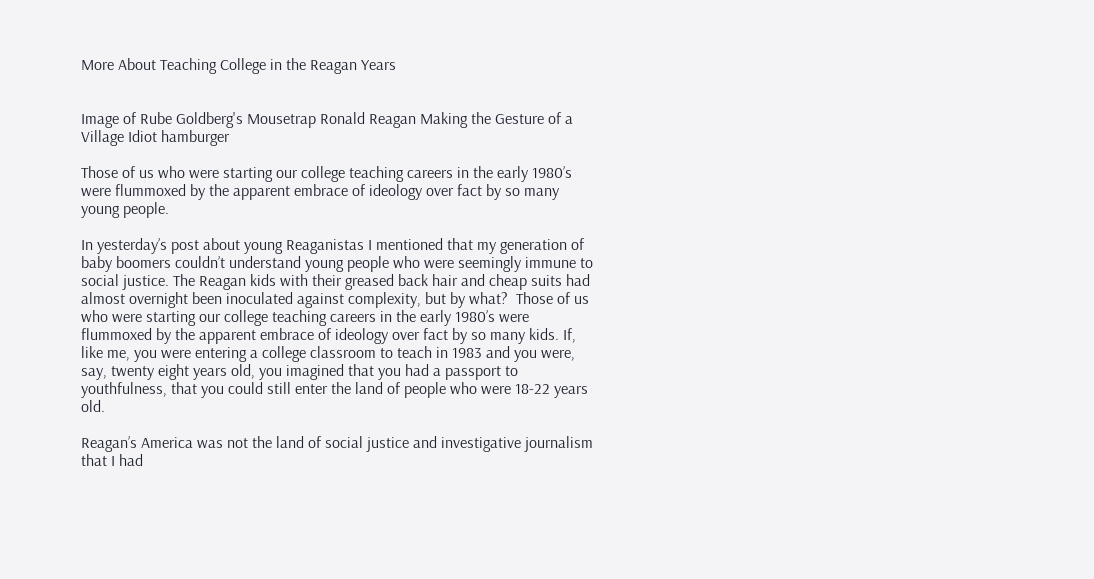More About Teaching College in the Reagan Years


Image of Rube Goldberg's Mousetrap Ronald Reagan Making the Gesture of a Village Idiot hamburger

Those of us who were starting our college teaching careers in the early 1980’s were flummoxed by the apparent embrace of ideology over fact by so many young people.

In yesterday’s post about young Reaganistas I mentioned that my generation of baby boomers couldn’t understand young people who were seemingly immune to social justice. The Reagan kids with their greased back hair and cheap suits had almost overnight been inoculated against complexity, but by what?  Those of us who were starting our college teaching careers in the early 1980’s were flummoxed by the apparent embrace of ideology over fact by so many kids. If, like me, you were entering a college classroom to teach in 1983 and you were, say, twenty eight years old, you imagined that you had a passport to youthfulness, that you could still enter the land of people who were 18-22 years old.

Reagan’s America was not the land of social justice and investigative journalism that I had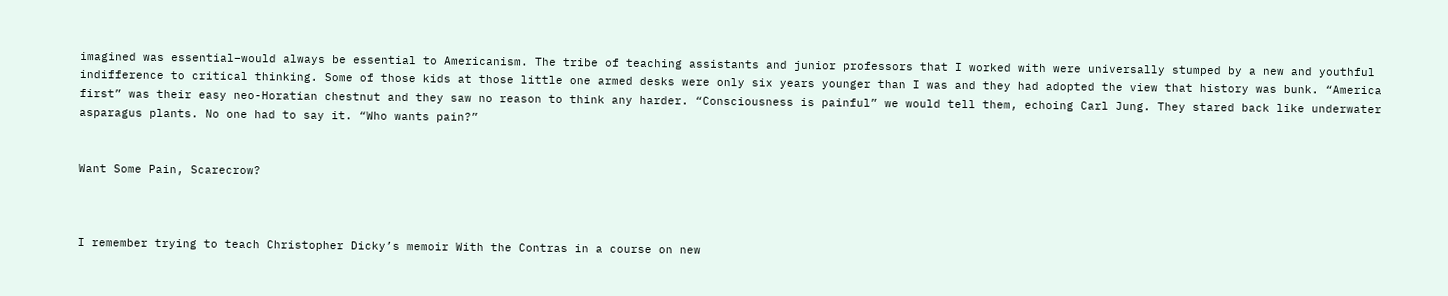imagined was essential–would always be essential to Americanism. The tribe of teaching assistants and junior professors that I worked with were universally stumped by a new and youthful indifference to critical thinking. Some of those kids at those little one armed desks were only six years younger than I was and they had adopted the view that history was bunk. “America first” was their easy neo-Horatian chestnut and they saw no reason to think any harder. “Consciousness is painful” we would tell them, echoing Carl Jung. They stared back like underwater asparagus plants. No one had to say it. “Who wants pain?”


Want Some Pain, Scarecrow?



I remember trying to teach Christopher Dicky’s memoir With the Contras in a course on new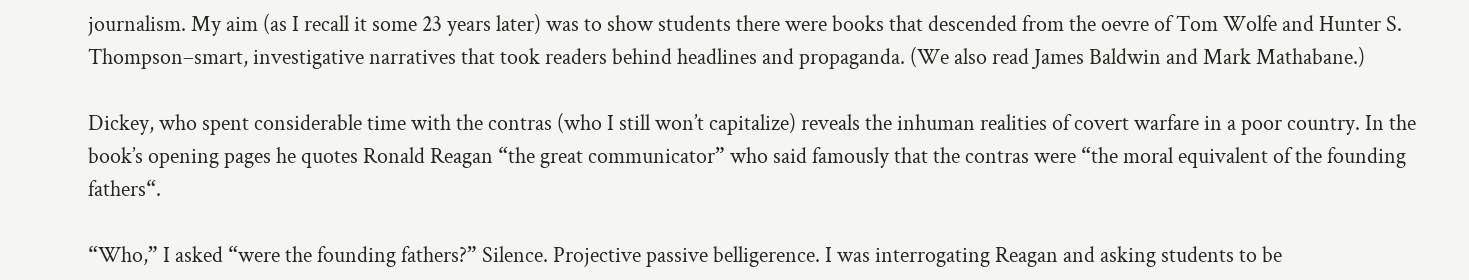journalism. My aim (as I recall it some 23 years later) was to show students there were books that descended from the oevre of Tom Wolfe and Hunter S. Thompson–smart, investigative narratives that took readers behind headlines and propaganda. (We also read James Baldwin and Mark Mathabane.)

Dickey, who spent considerable time with the contras (who I still won’t capitalize) reveals the inhuman realities of covert warfare in a poor country. In the book’s opening pages he quotes Ronald Reagan “the great communicator” who said famously that the contras were “the moral equivalent of the founding fathers“.

“Who,” I asked “were the founding fathers?” Silence. Projective passive belligerence. I was interrogating Reagan and asking students to be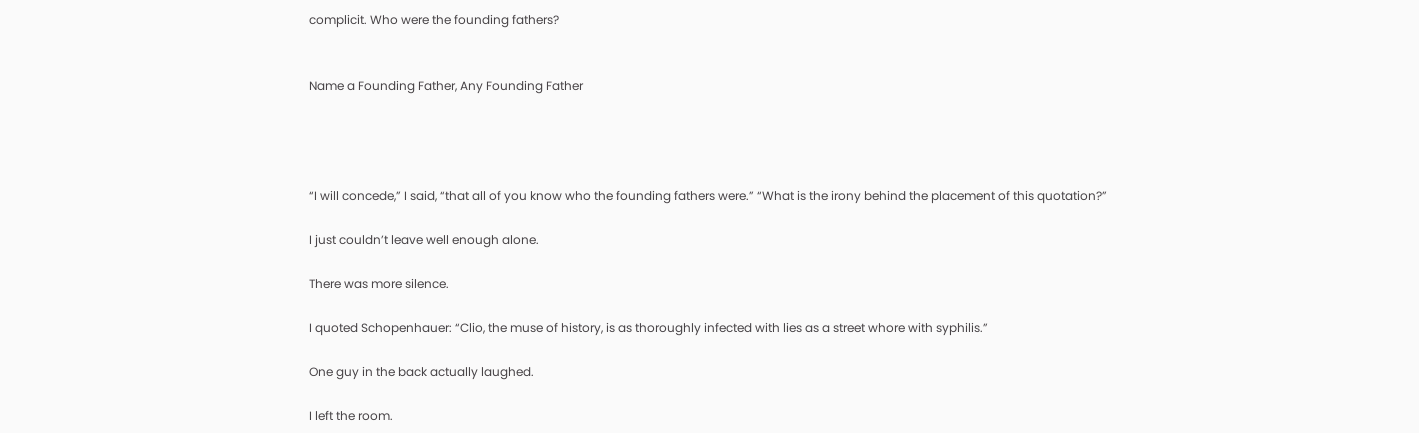complicit. Who were the founding fathers?


Name a Founding Father, Any Founding Father




“I will concede,” I said, “that all of you know who the founding fathers were.” “What is the irony behind the placement of this quotation?”

I just couldn’t leave well enough alone.

There was more silence.

I quoted Schopenhauer: “Clio, the muse of history, is as thoroughly infected with lies as a street whore with syphilis.”

One guy in the back actually laughed.

I left the room.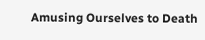Amusing Ourselves to Death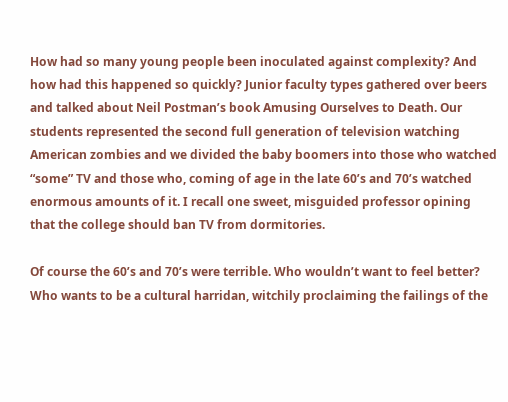How had so many young people been inoculated against complexity? And how had this happened so quickly? Junior faculty types gathered over beers and talked about Neil Postman’s book Amusing Ourselves to Death. Our students represented the second full generation of television watching American zombies and we divided the baby boomers into those who watched “some” TV and those who, coming of age in the late 60’s and 70’s watched enormous amounts of it. I recall one sweet, misguided professor opining that the college should ban TV from dormitories.

Of course the 60’s and 70’s were terrible. Who wouldn’t want to feel better? Who wants to be a cultural harridan, witchily proclaiming the failings of the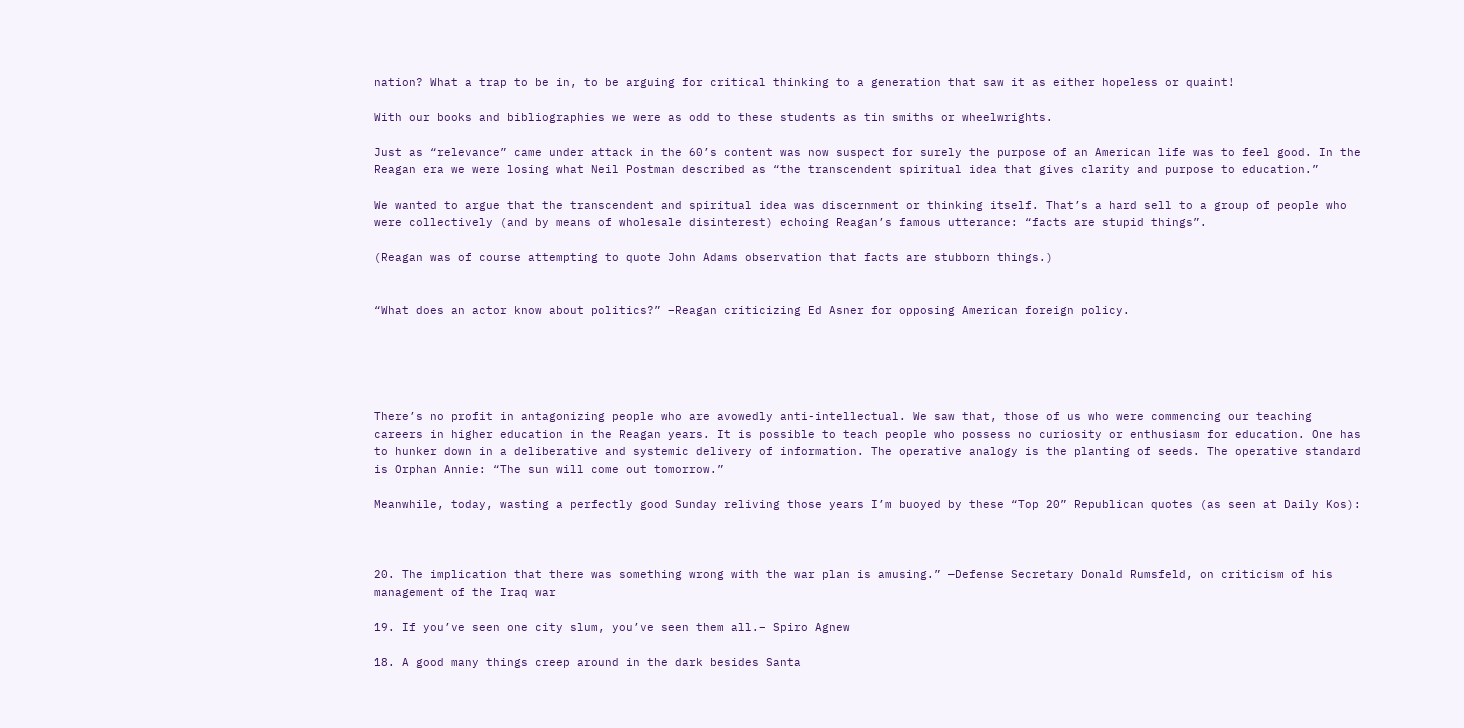nation? What a trap to be in, to be arguing for critical thinking to a generation that saw it as either hopeless or quaint!

With our books and bibliographies we were as odd to these students as tin smiths or wheelwrights.

Just as “relevance” came under attack in the 60’s content was now suspect for surely the purpose of an American life was to feel good. In the Reagan era we were losing what Neil Postman described as “the transcendent spiritual idea that gives clarity and purpose to education.”

We wanted to argue that the transcendent and spiritual idea was discernment or thinking itself. That’s a hard sell to a group of people who were collectively (and by means of wholesale disinterest) echoing Reagan’s famous utterance: “facts are stupid things”.

(Reagan was of course attempting to quote John Adams observation that facts are stubborn things.)


“What does an actor know about politics?” –Reagan criticizing Ed Asner for opposing American foreign policy.





There’s no profit in antagonizing people who are avowedly anti-intellectual. We saw that, those of us who were commencing our teaching careers in higher education in the Reagan years. It is possible to teach people who possess no curiosity or enthusiasm for education. One has to hunker down in a deliberative and systemic delivery of information. The operative analogy is the planting of seeds. The operative standard is Orphan Annie: “The sun will come out tomorrow.”

Meanwhile, today, wasting a perfectly good Sunday reliving those years I’m buoyed by these “Top 20” Republican quotes (as seen at Daily Kos):



20. The implication that there was something wrong with the war plan is amusing.” —Defense Secretary Donald Rumsfeld, on criticism of his management of the Iraq war

19. If you’ve seen one city slum, you’ve seen them all.– Spiro Agnew

18. A good many things creep around in the dark besides Santa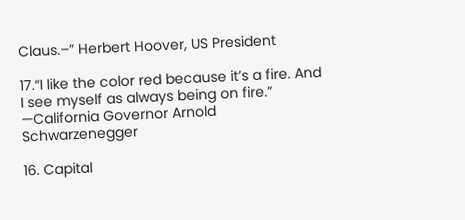Claus.–” Herbert Hoover, US President

17.“I like the color red because it’s a fire. And I see myself as always being on fire.” —California Governor Arnold Schwarzenegger

16. Capital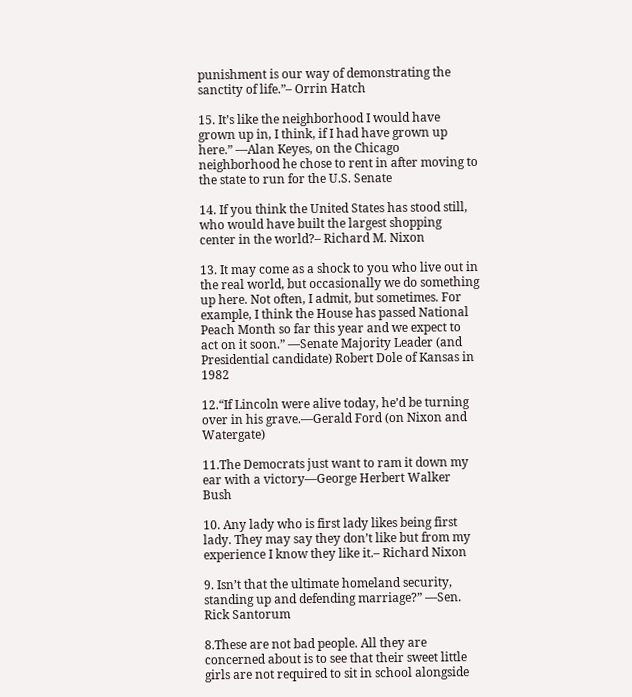punishment is our way of demonstrating the sanctity of life.”– Orrin Hatch

15. It’s like the neighborhood I would have grown up in, I think, if I had have grown up here.” —Alan Keyes, on the Chicago neighborhood he chose to rent in after moving to the state to run for the U.S. Senate

14. If you think the United States has stood still, who would have built the largest shopping center in the world?– Richard M. Nixon

13. It may come as a shock to you who live out in the real world, but occasionally we do something up here. Not often, I admit, but sometimes. For example, I think the House has passed National Peach Month so far this year and we expect to act on it soon.” —Senate Majority Leader (and Presidential candidate) Robert Dole of Kansas in 1982

12.“If Lincoln were alive today, he’d be turning over in his grave.—Gerald Ford (on Nixon and Watergate)

11.The Democrats just want to ram it down my ear with a victory—George Herbert Walker Bush

10. Any lady who is first lady likes being first lady. They may say they don’t like but from my experience I know they like it.– Richard Nixon

9. Isn’t that the ultimate homeland security, standing up and defending marriage?” —Sen. Rick Santorum

8.These are not bad people. All they are concerned about is to see that their sweet little girls are not required to sit in school alongside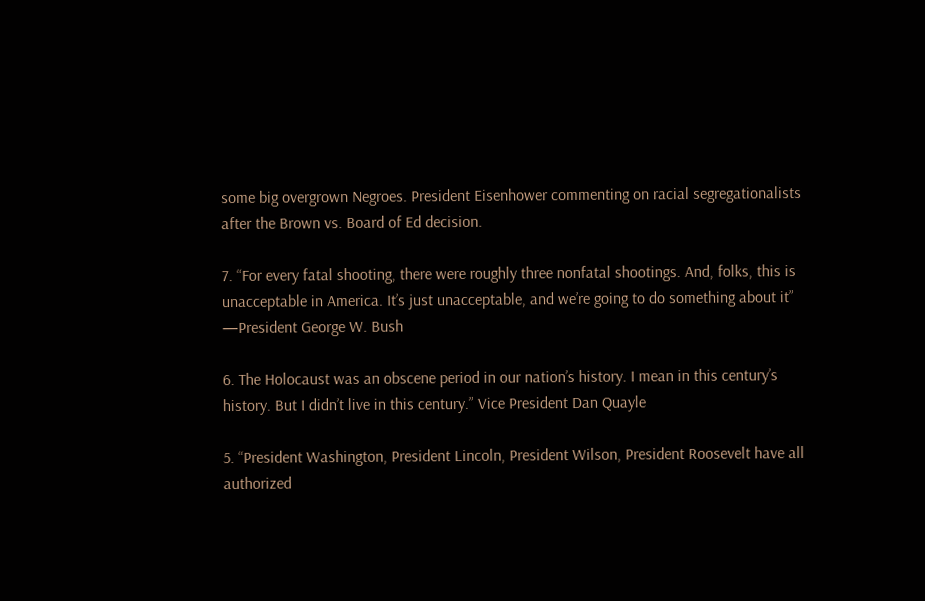some big overgrown Negroes. President Eisenhower commenting on racial segregationalists after the Brown vs. Board of Ed decision.

7. “For every fatal shooting, there were roughly three nonfatal shootings. And, folks, this is unacceptable in America. It’s just unacceptable, and we’re going to do something about it” —President George W. Bush

6. The Holocaust was an obscene period in our nation’s history. I mean in this century’s history. But I didn’t live in this century.” Vice President Dan Quayle

5. “President Washington, President Lincoln, President Wilson, President Roosevelt have all authorized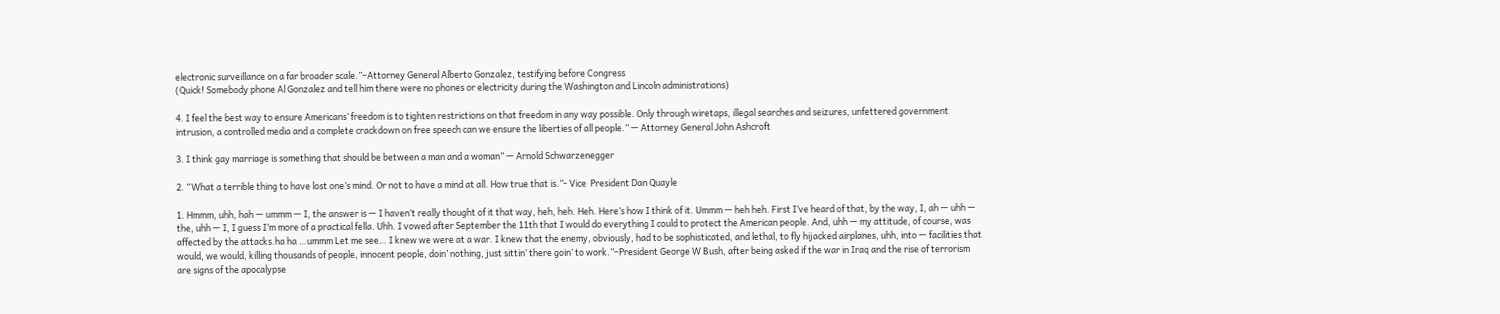electronic surveillance on a far broader scale.”–Attorney General Alberto Gonzalez, testifying before Congress
(Quick! Somebody phone Al Gonzalez and tell him there were no phones or electricity during the Washington and Lincoln administrations)

4. I feel the best way to ensure Americans’ freedom is to tighten restrictions on that freedom in any way possible. Only through wiretaps, illegal searches and seizures, unfettered government intrusion, a controlled media and a complete crackdown on free speech can we ensure the liberties of all people.” — Attorney General John Ashcroft

3. I think gay marriage is something that should be between a man and a woman” — Arnold Schwarzenegger

2. “What a terrible thing to have lost one’s mind. Or not to have a mind at all. How true that is.”- Vice  President Dan Quayle

1. Hmmm, uhh, hah — ummm — I, the answer is — I haven’t really thought of it that way, heh, heh. Heh. Here’s how I think of it. Ummm — heh heh. First I’ve heard of that, by the way, I, ah — uhh — the, uhh — I, I guess I’m more of a practical fella. Uhh. I vowed after September the 11th that I would do everything I could to protect the American people. And, uhh — my attitude, of course, was affected by the attacks.ha ha …ummm Let me see… I knew we were at a war. I knew that the enemy, obviously, had to be sophisticated, and lethal, to fly hijacked airplanes, uhh, into — facilities that would, we would, killing thousands of people, innocent people, doin’ nothing, just sittin’ there goin’ to work.”–President George W Bush, after being asked if the war in Iraq and the rise of terrorism are signs of the apocalypse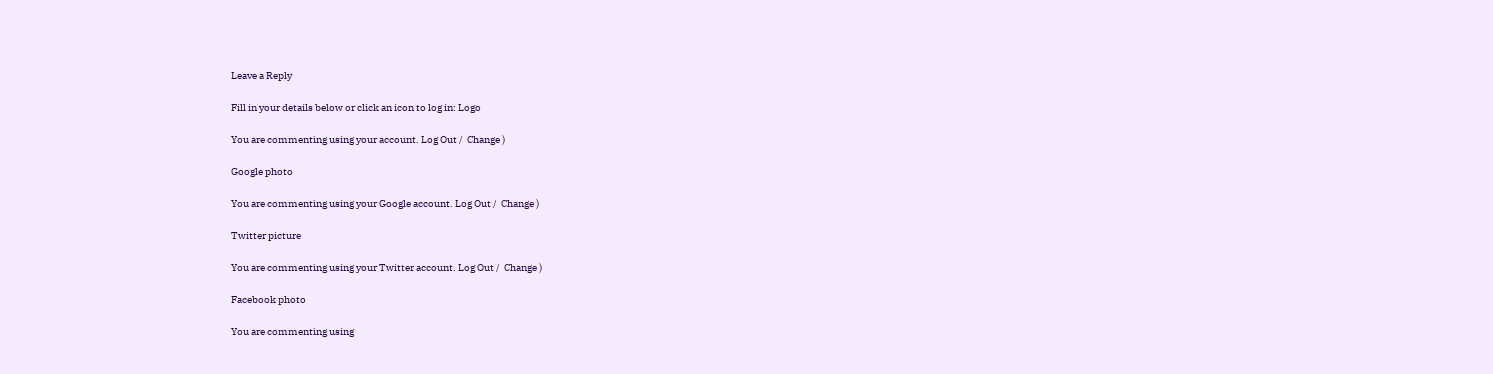Leave a Reply

Fill in your details below or click an icon to log in: Logo

You are commenting using your account. Log Out /  Change )

Google photo

You are commenting using your Google account. Log Out /  Change )

Twitter picture

You are commenting using your Twitter account. Log Out /  Change )

Facebook photo

You are commenting using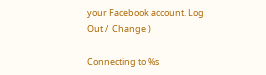your Facebook account. Log Out /  Change )

Connecting to %s